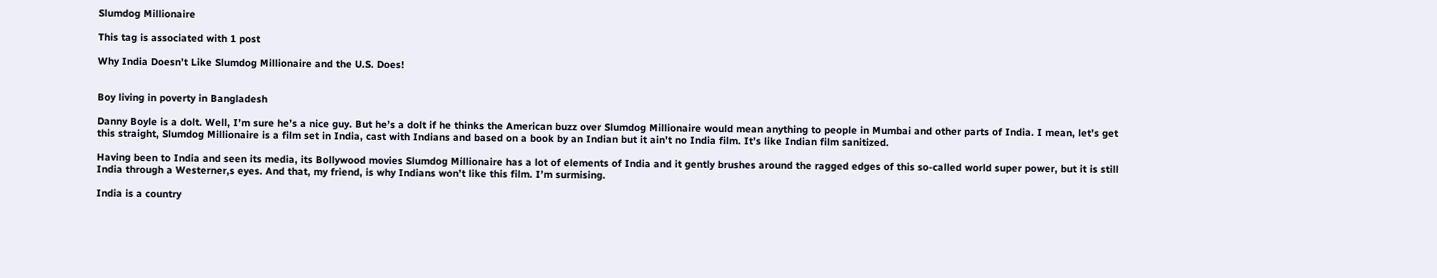Slumdog Millionaire

This tag is associated with 1 post

Why India Doesn’t Like Slumdog Millionaire and the U.S. Does!


Boy living in poverty in Bangladesh

Danny Boyle is a dolt. Well, I’m sure he’s a nice guy. But he’s a dolt if he thinks the American buzz over Slumdog Millionaire would mean anything to people in Mumbai and other parts of India. I mean, let’s get this straight, Slumdog Millionaire is a film set in India, cast with Indians and based on a book by an Indian but it ain’t no India film. It’s like Indian film sanitized.

Having been to India and seen its media, its Bollywood movies Slumdog Millionaire has a lot of elements of India and it gently brushes around the ragged edges of this so-called world super power, but it is still India through a Westerner,s eyes. And that, my friend, is why Indians won’t like this film. I’m surmising.

India is a country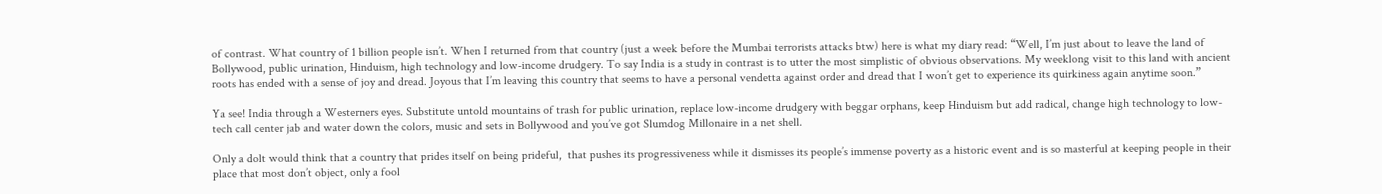of contrast. What country of 1 billion people isn’t. When I returned from that country (just a week before the Mumbai terrorists attacks btw) here is what my diary read: “Well, I’m just about to leave the land of Bollywood, public urination, Hinduism, high technology and low-income drudgery. To say India is a study in contrast is to utter the most simplistic of obvious observations. My weeklong visit to this land with ancient roots has ended with a sense of joy and dread. Joyous that I’m leaving this country that seems to have a personal vendetta against order and dread that I won’t get to experience its quirkiness again anytime soon.”

Ya see! India through a Westerners eyes. Substitute untold mountains of trash for public urination, replace low-income drudgery with beggar orphans, keep Hinduism but add radical, change high technology to low-tech call center jab and water down the colors, music and sets in Bollywood and you’ve got Slumdog Millonaire in a net shell.

Only a dolt would think that a country that prides itself on being prideful,  that pushes its progressiveness while it dismisses its people’s immense poverty as a historic event and is so masterful at keeping people in their place that most don’t object, only a fool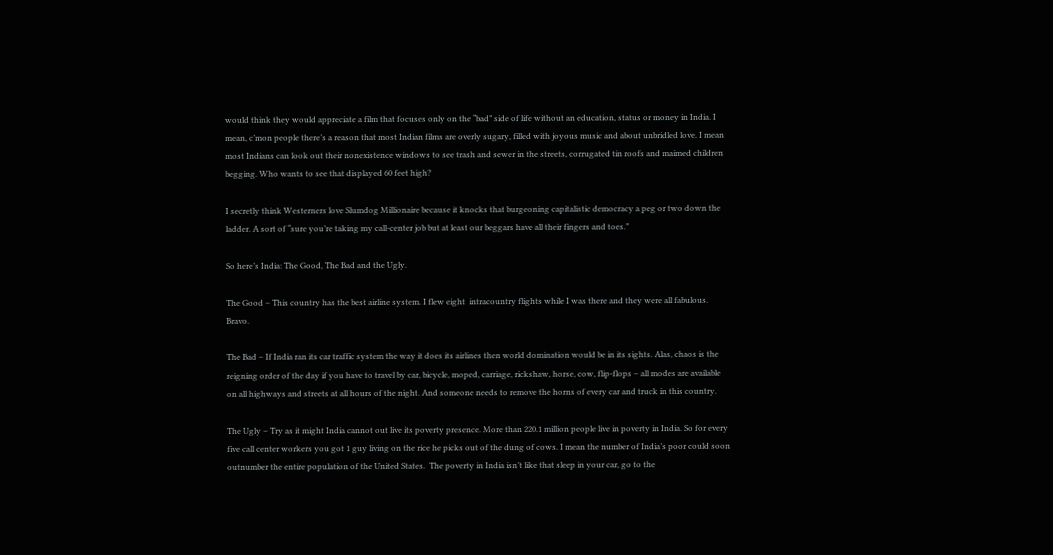would think they would appreciate a film that focuses only on the “bad” side of life without an education, status or money in India. I mean, c’mon people there’s a reason that most Indian films are overly sugary, filled with joyous music and about unbridled love. I mean most Indians can look out their nonexistence windows to see trash and sewer in the streets, corrugated tin roofs and maimed children begging. Who wants to see that displayed 60 feet high?

I secretly think Westerners love Slumdog Millionaire because it knocks that burgeoning capitalistic democracy a peg or two down the ladder. A sort of “sure you’re taking my call-center job but at least our beggars have all their fingers and toes.”

So here’s India: The Good, The Bad and the Ugly.

The Good – This country has the best airline system. I flew eight  intracountry flights while I was there and they were all fabulous. Bravo.

The Bad – If India ran its car traffic system the way it does its airlines then world domination would be in its sights. Alas, chaos is the reigning order of the day if you have to travel by car, bicycle, moped, carriage, rickshaw, horse, cow, flip-flops – all modes are available on all highways and streets at all hours of the night. And someone needs to remove the horns of every car and truck in this country.

The Ugly – Try as it might India cannot out live its poverty presence. More than 220.1 million people live in poverty in India. So for every five call center workers you got 1 guy living on the rice he picks out of the dung of cows. I mean the number of India’s poor could soon outnumber the entire population of the United States.  The poverty in India isn’t like that sleep in your car, go to the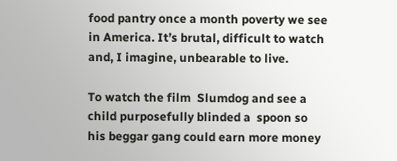food pantry once a month poverty we see in America. It’s brutal, difficult to watch and, I imagine, unbearable to live.

To watch the film  Slumdog and see a child purposefully blinded a  spoon so his beggar gang could earn more money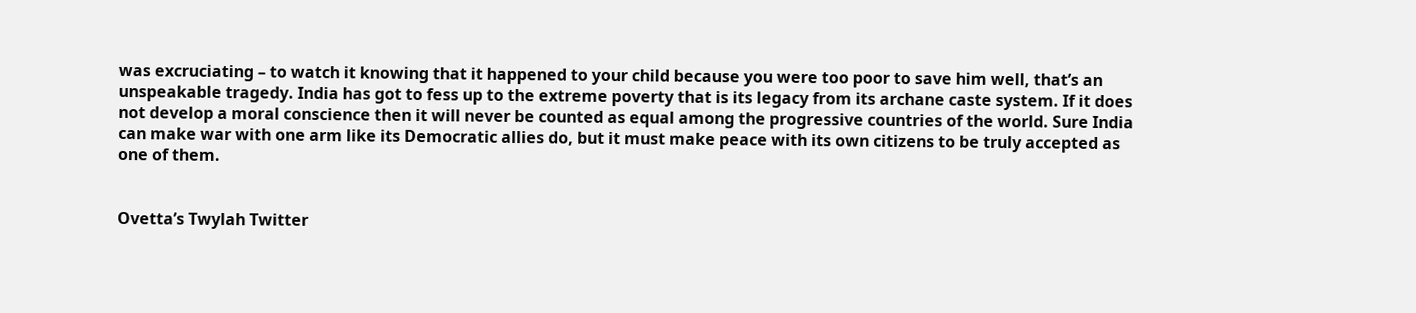was excruciating – to watch it knowing that it happened to your child because you were too poor to save him well, that’s an unspeakable tragedy. India has got to fess up to the extreme poverty that is its legacy from its archane caste system. If it does not develop a moral conscience then it will never be counted as equal among the progressive countries of the world. Sure India can make war with one arm like its Democratic allies do, but it must make peace with its own citizens to be truly accepted as one of them.


Ovetta’s Twylah Twitter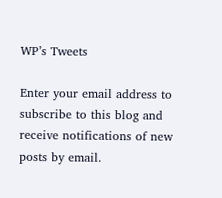WP’s Tweets

Enter your email address to subscribe to this blog and receive notifications of new posts by email.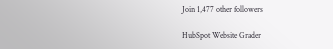Join 1,477 other followers

HubSpot Website Grader